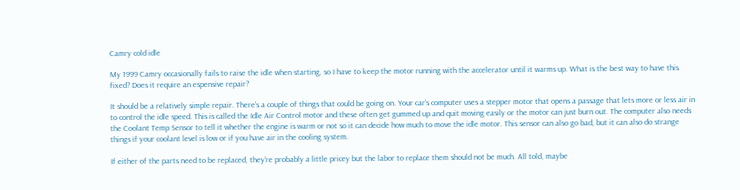Camry cold idle

My 1999 Camry occasionally fails to raise the idle when starting, so I have to keep the motor running with the accelerator until it warms up. What is the best way to have this fixed? Does it require an espensive repair?

It should be a relatively simple repair. There’s a couple of things that could be going on. Your car’s computer uses a stepper motor that opens a passage that lets more or less air in to control the idle speed. This is called the Idle Air Control motor and these often get gummed up and quit moving easily or the motor can just burn out. The computer also needs the Coolant Temp Sensor to tell it whether the engine is warm or not so it can decide how much to move the idle motor. This sensor can also go bad, but it can also do strange things if your coolant level is low or if you have air in the cooling system.

If either of the parts need to be replaced, they’re probably a little pricey but the labor to replace them should not be much. All told, maybe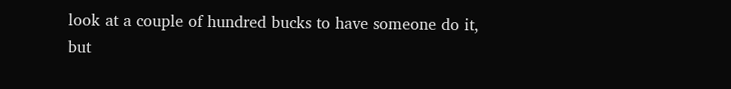look at a couple of hundred bucks to have someone do it, but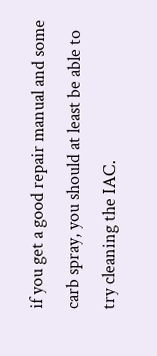if you get a good repair manual and some carb spray, you should at least be able to try cleaning the IAC.